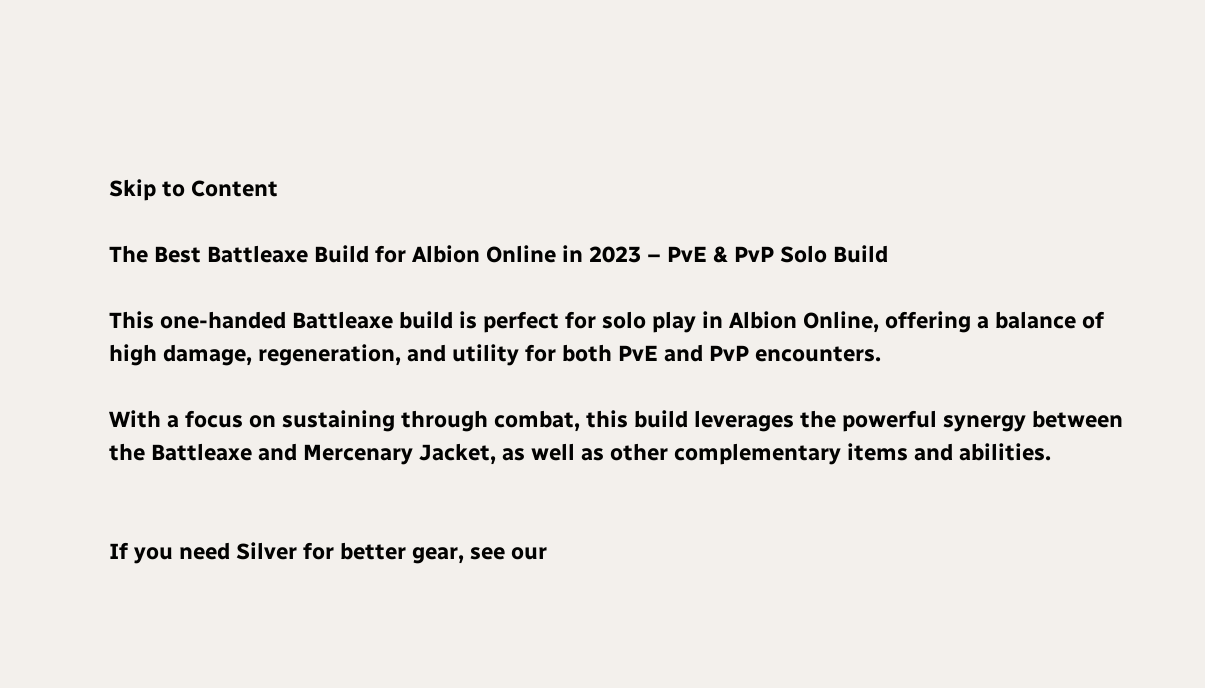Skip to Content

The Best Battleaxe Build for Albion Online in 2023 – PvE & PvP Solo Build

This one-handed Battleaxe build is perfect for solo play in Albion Online, offering a balance of high damage, regeneration, and utility for both PvE and PvP encounters.

With a focus on sustaining through combat, this build leverages the powerful synergy between the Battleaxe and Mercenary Jacket, as well as other complementary items and abilities.


If you need Silver for better gear, see our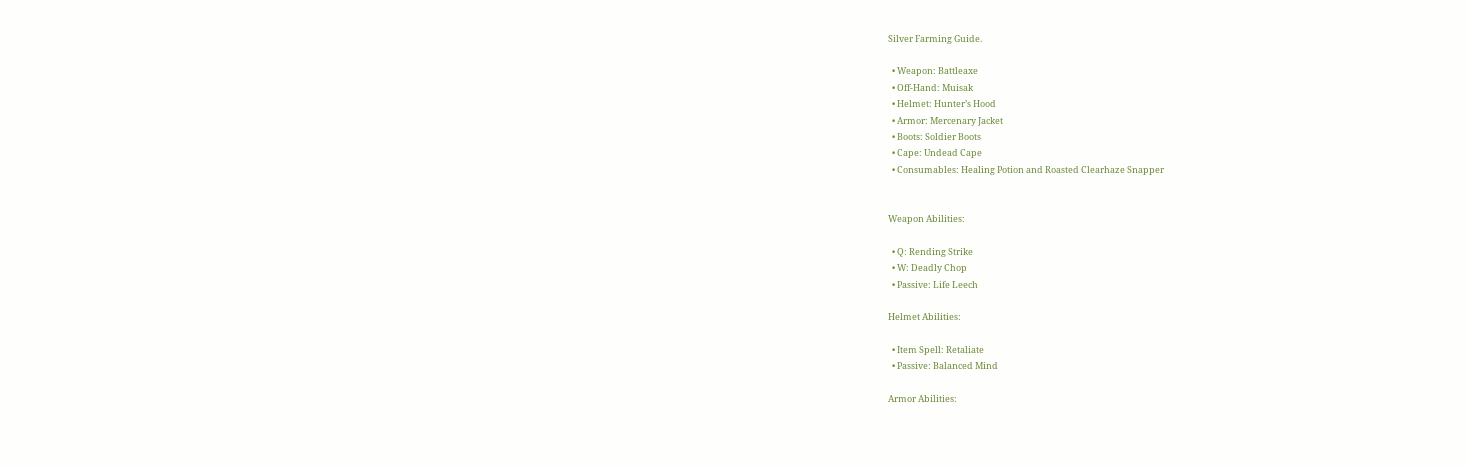Silver Farming Guide.

  • Weapon: Battleaxe
  • Off-Hand: Muisak
  • Helmet: Hunter’s Hood
  • Armor: Mercenary Jacket
  • Boots: Soldier Boots
  • Cape: Undead Cape
  • Consumables: Healing Potion and Roasted Clearhaze Snapper


Weapon Abilities:

  • Q: Rending Strike
  • W: Deadly Chop
  • Passive: Life Leech

Helmet Abilities:

  • Item Spell: Retaliate
  • Passive: Balanced Mind

Armor Abilities: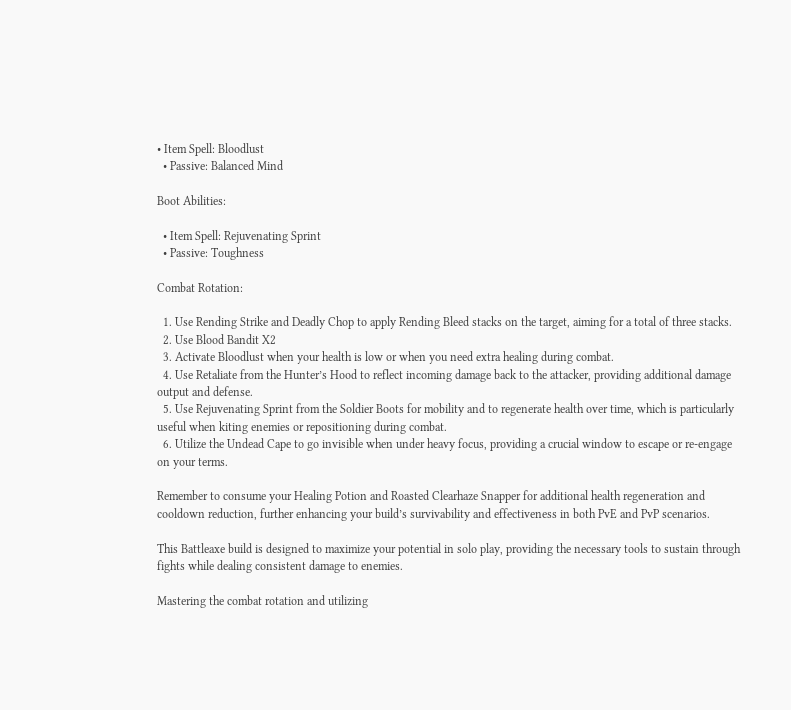• Item Spell: Bloodlust
  • Passive: Balanced Mind

Boot Abilities:

  • Item Spell: Rejuvenating Sprint
  • Passive: Toughness

Combat Rotation:

  1. Use Rending Strike and Deadly Chop to apply Rending Bleed stacks on the target, aiming for a total of three stacks.
  2. Use Blood Bandit X2
  3. Activate Bloodlust when your health is low or when you need extra healing during combat.
  4. Use Retaliate from the Hunter’s Hood to reflect incoming damage back to the attacker, providing additional damage output and defense.
  5. Use Rejuvenating Sprint from the Soldier Boots for mobility and to regenerate health over time, which is particularly useful when kiting enemies or repositioning during combat.
  6. Utilize the Undead Cape to go invisible when under heavy focus, providing a crucial window to escape or re-engage on your terms.

Remember to consume your Healing Potion and Roasted Clearhaze Snapper for additional health regeneration and cooldown reduction, further enhancing your build’s survivability and effectiveness in both PvE and PvP scenarios.

This Battleaxe build is designed to maximize your potential in solo play, providing the necessary tools to sustain through fights while dealing consistent damage to enemies.

Mastering the combat rotation and utilizing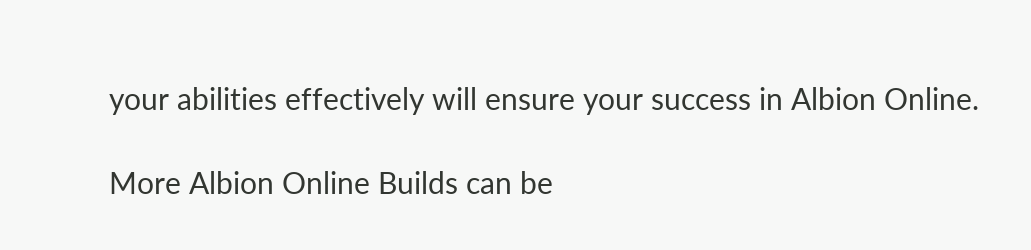your abilities effectively will ensure your success in Albion Online.

More Albion Online Builds can be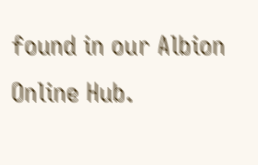found in our Albion Online Hub.